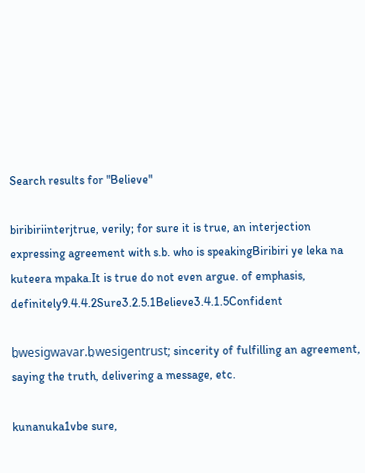Search results for "Believe"

biribiriinterjtrue, verily; for sure it is true, an interjection expressing agreement with s.b. who is speakingBiribiri ye leka na kuteera mpaka.It is true do not even argue. of emphasis, definitely9.4.4.2Sure3.2.5.1Believe3.4.1.5Confident

b̯wesigwavar.b̯wesigentrust; sincerity of fulfilling an agreement, saying the truth, delivering a message, etc.

kunanuka1vbe sure,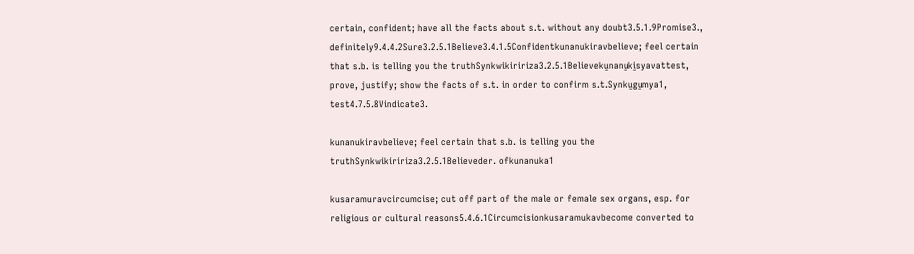certain, confident; have all the facts about s.t. without any doubt3.5.1.9Promise3., definitely9.4.4.2Sure3.2.5.1Believe3.4.1.5Confidentkunanukiravbelieve; feel certain that s.b. is telling you the truthSynkwikiririza3.2.5.1Believeku̱nanu̱ki̱syavattest, prove, justify; show the facts of s.t. in order to confirm s.t.Synku̱gu̱mya1, test4.7.5.8Vindicate3.

kunanukiravbelieve; feel certain that s.b. is telling you the truthSynkwikiririza3.2.5.1Believeder. ofkunanuka1

kusaramuravcircumcise; cut off part of the male or female sex organs, esp. for religious or cultural reasons5.4.6.1Circumcisionkusaramukavbecome converted to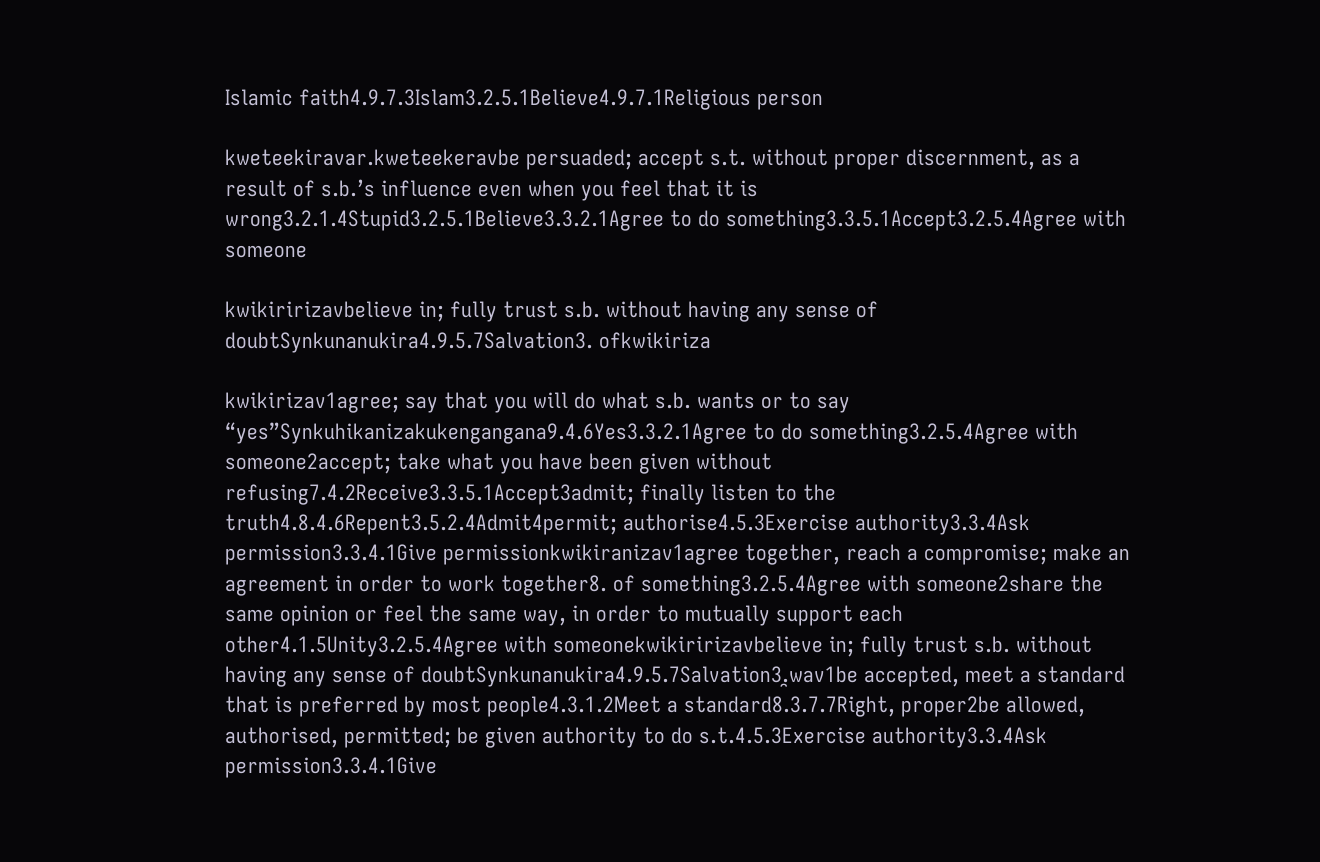Islamic faith4.9.7.3Islam3.2.5.1Believe4.9.7.1Religious person

kweteekiravar.kweteekeravbe persuaded; accept s.t. without proper discernment, as a result of s.b.’s influence even when you feel that it is wrong3.2.1.4Stupid3.2.5.1Believe3.3.2.1Agree to do something3.3.5.1Accept3.2.5.4Agree with someone

kwikiririzavbelieve in; fully trust s.b. without having any sense of doubtSynkunanukira4.9.5.7Salvation3. ofkwikiriza

kwikirizav1agree; say that you will do what s.b. wants or to say “yes”Synkuhikanizakukengangana9.4.6Yes3.3.2.1Agree to do something3.2.5.4Agree with someone2accept; take what you have been given without refusing7.4.2Receive3.3.5.1Accept3admit; finally listen to the truth4.8.4.6Repent3.5.2.4Admit4permit; authorise4.5.3Exercise authority3.3.4Ask permission3.3.4.1Give permissionkwikiranizav1agree together, reach a compromise; make an agreement in order to work together8. of something3.2.5.4Agree with someone2share the same opinion or feel the same way, in order to mutually support each other4.1.5Unity3.2.5.4Agree with someonekwikiririzavbelieve in; fully trust s.b. without having any sense of doubtSynkunanukira4.9.5.7Salvation3.̯wav1be accepted, meet a standard that is preferred by most people4.3.1.2Meet a standard8.3.7.7Right, proper2be allowed, authorised, permitted; be given authority to do s.t.4.5.3Exercise authority3.3.4Ask permission3.3.4.1Give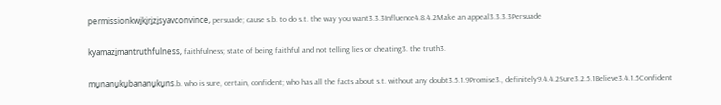permissionkwi̱ki̱ri̱zi̱syavconvince, persuade; cause s.b. to do s.t. the way you want3.3.3Influence4.8.4.2Make an appeal3.3.3.3Persuade

kyamazi̱mantruthfulness, faithfulness; state of being faithful and not telling lies or cheating3. the truth3.

mu̱nanu̱ku̱bananu̱ku̱ns.b. who is sure, certain, confident; who has all the facts about s.t. without any doubt3.5.1.9Promise3., definitely9.4.4.2Sure3.2.5.1Believe3.4.1.5Confident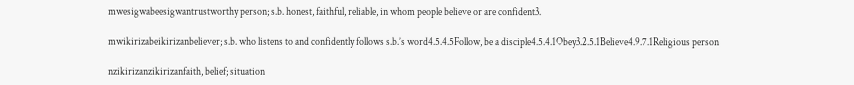mwesigwabeesigwantrustworthy person; s.b. honest, faithful, reliable, in whom people believe or are confident3.

mwikirizabeikirizanbeliever; s.b. who listens to and confidently follows s.b.’s word4.5.4.5Follow, be a disciple4.5.4.1Obey3.2.5.1Believe4.9.7.1Religious person

nzikirizanzikirizanfaith, belief; situation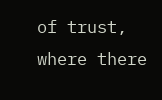of trust, where there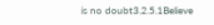is no doubt3.2.5.1Believe